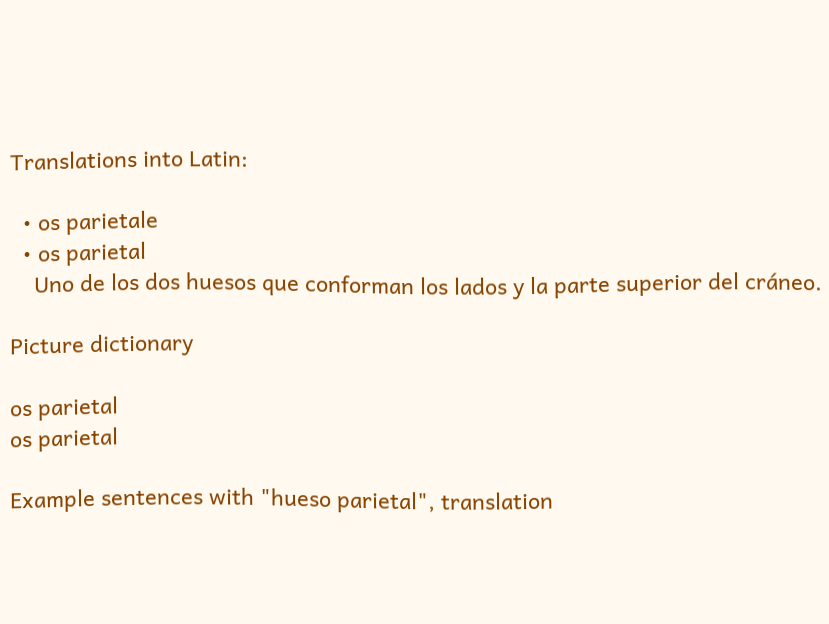Translations into Latin:

  • os parietale
  • os parietal
    Uno de los dos huesos que conforman los lados y la parte superior del cráneo.

Picture dictionary

os parietal
os parietal

Example sentences with "hueso parietal", translation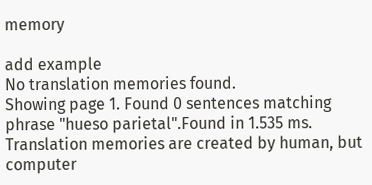memory

add example
No translation memories found.
Showing page 1. Found 0 sentences matching phrase "hueso parietal".Found in 1.535 ms. Translation memories are created by human, but computer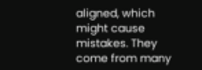aligned, which might cause mistakes. They come from many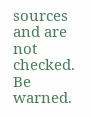sources and are not checked. Be warned.